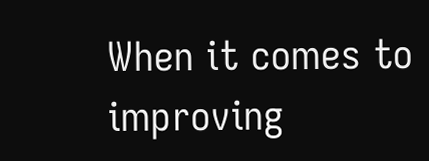When it comes to improving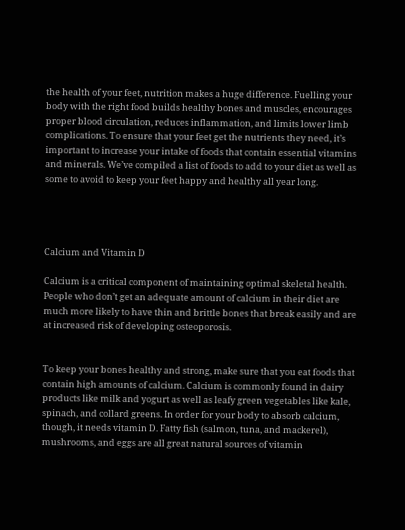the health of your feet, nutrition makes a huge difference. Fuelling your body with the right food builds healthy bones and muscles, encourages proper blood circulation, reduces inflammation, and limits lower limb complications. To ensure that your feet get the nutrients they need, it’s important to increase your intake of foods that contain essential vitamins and minerals. We’ve compiled a list of foods to add to your diet as well as some to avoid to keep your feet happy and healthy all year long.




Calcium and Vitamin D

Calcium is a critical component of maintaining optimal skeletal health. People who don’t get an adequate amount of calcium in their diet are much more likely to have thin and brittle bones that break easily and are at increased risk of developing osteoporosis.


To keep your bones healthy and strong, make sure that you eat foods that contain high amounts of calcium. Calcium is commonly found in dairy products like milk and yogurt as well as leafy green vegetables like kale, spinach, and collard greens. In order for your body to absorb calcium, though, it needs vitamin D. Fatty fish (salmon, tuna, and mackerel), mushrooms, and eggs are all great natural sources of vitamin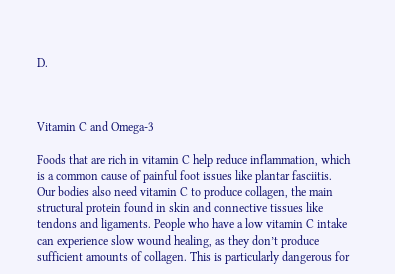D.



Vitamin C and Omega-3

Foods that are rich in vitamin C help reduce inflammation, which is a common cause of painful foot issues like plantar fasciitis. Our bodies also need vitamin C to produce collagen, the main structural protein found in skin and connective tissues like tendons and ligaments. People who have a low vitamin C intake can experience slow wound healing, as they don’t produce sufficient amounts of collagen. This is particularly dangerous for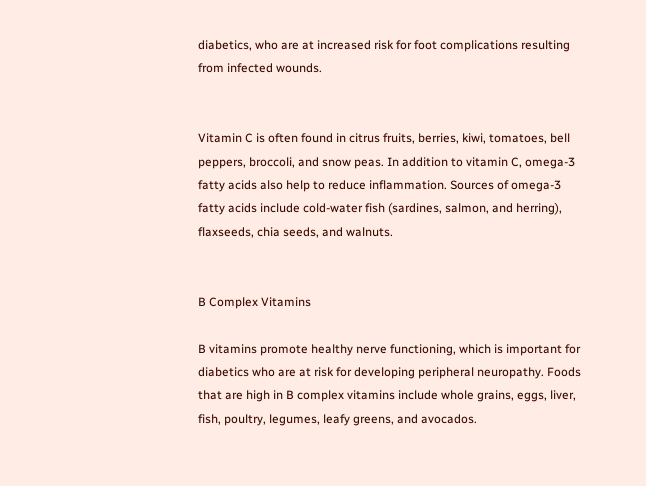diabetics, who are at increased risk for foot complications resulting from infected wounds.


Vitamin C is often found in citrus fruits, berries, kiwi, tomatoes, bell peppers, broccoli, and snow peas. In addition to vitamin C, omega-3 fatty acids also help to reduce inflammation. Sources of omega-3 fatty acids include cold-water fish (sardines, salmon, and herring), flaxseeds, chia seeds, and walnuts.


B Complex Vitamins

B vitamins promote healthy nerve functioning, which is important for diabetics who are at risk for developing peripheral neuropathy. Foods that are high in B complex vitamins include whole grains, eggs, liver, fish, poultry, legumes, leafy greens, and avocados.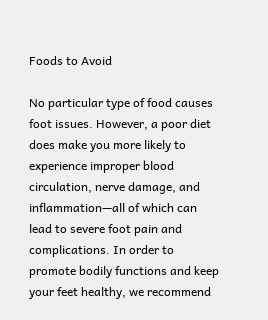Foods to Avoid

No particular type of food causes foot issues. However, a poor diet does make you more likely to experience improper blood circulation, nerve damage, and inflammation—all of which can lead to severe foot pain and complications. In order to promote bodily functions and keep your feet healthy, we recommend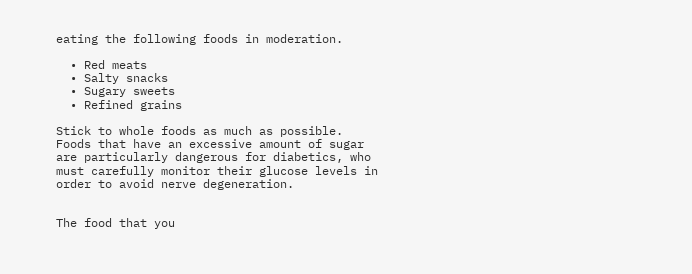eating the following foods in moderation.

  • Red meats
  • Salty snacks
  • Sugary sweets
  • Refined grains

Stick to whole foods as much as possible. Foods that have an excessive amount of sugar are particularly dangerous for diabetics, who must carefully monitor their glucose levels in order to avoid nerve degeneration.


The food that you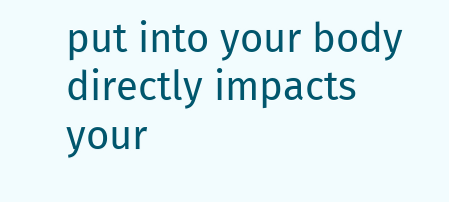put into your body directly impacts your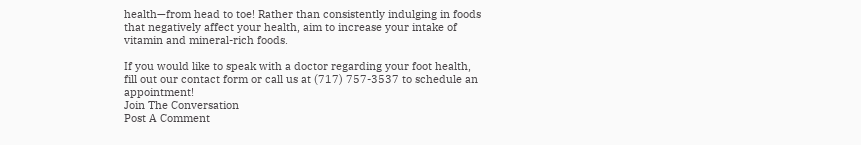health—from head to toe! Rather than consistently indulging in foods that negatively affect your health, aim to increase your intake of vitamin and mineral-rich foods.

If you would like to speak with a doctor regarding your foot health, fill out our contact form or call us at (717) 757-3537 to schedule an appointment!
Join The Conversation
Post A Comment